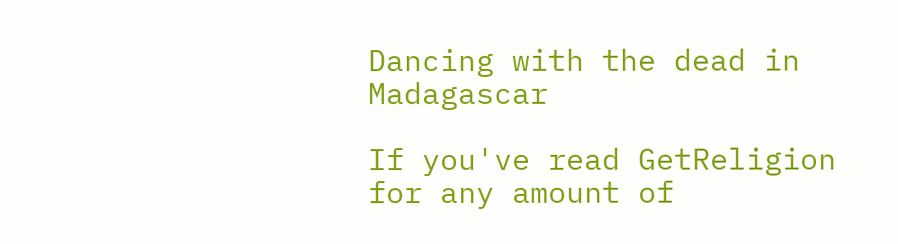Dancing with the dead in Madagascar

If you've read GetReligion for any amount of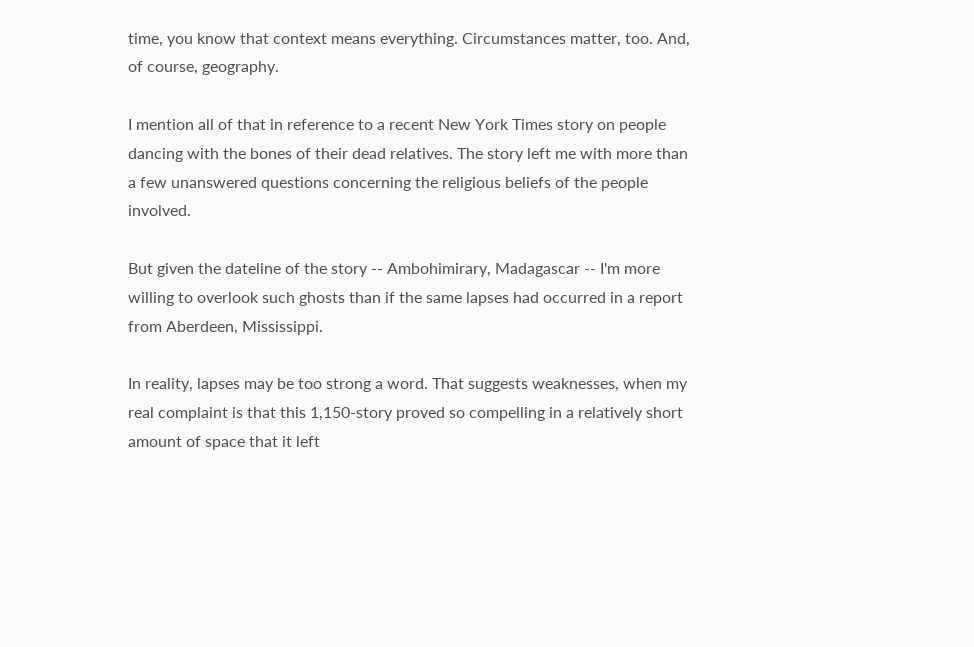time, you know that context means everything. Circumstances matter, too. And, of course, geography.

I mention all of that in reference to a recent New York Times story on people dancing with the bones of their dead relatives. The story left me with more than a few unanswered questions concerning the religious beliefs of the people involved.

But given the dateline of the story -- Ambohimirary, Madagascar -- I'm more willing to overlook such ghosts than if the same lapses had occurred in a report from Aberdeen, Mississippi.

In reality, lapses may be too strong a word. That suggests weaknesses, when my real complaint is that this 1,150-story proved so compelling in a relatively short amount of space that it left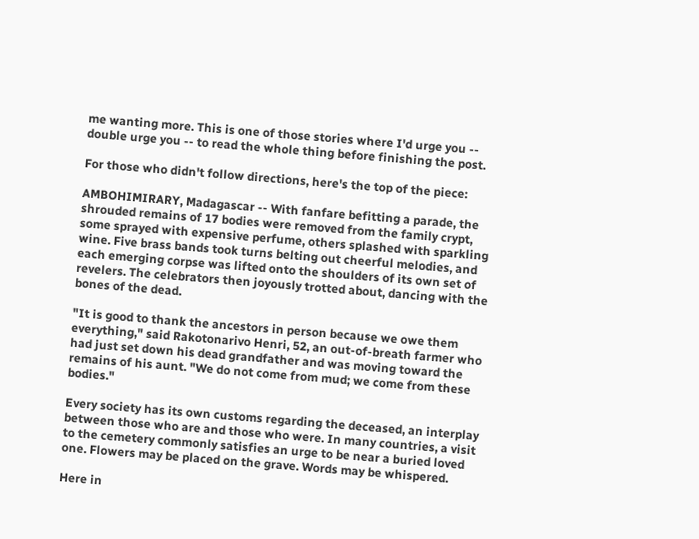me wanting more. This is one of those stories where I'd urge you -- double urge you -- to read the whole thing before finishing the post.

For those who didn't follow directions, here's the top of the piece:

AMBOHIMIRARY, Madagascar -- With fanfare befitting a parade, the shrouded remains of 17 bodies were removed from the family crypt, some sprayed with expensive perfume, others splashed with sparkling wine. Five brass bands took turns belting out cheerful melodies, and each emerging corpse was lifted onto the shoulders of its own set of revelers. The celebrators then joyously trotted about, dancing with the bones of the dead.

"It is good to thank the ancestors in person because we owe them everything," said Rakotonarivo Henri, 52, an out-of-breath farmer who had just set down his dead grandfather and was moving toward the remains of his aunt. "We do not come from mud; we come from these bodies."

Every society has its own customs regarding the deceased, an interplay between those who are and those who were. In many countries, a visit to the cemetery commonly satisfies an urge to be near a buried loved one. Flowers may be placed on the grave. Words may be whispered.

Here in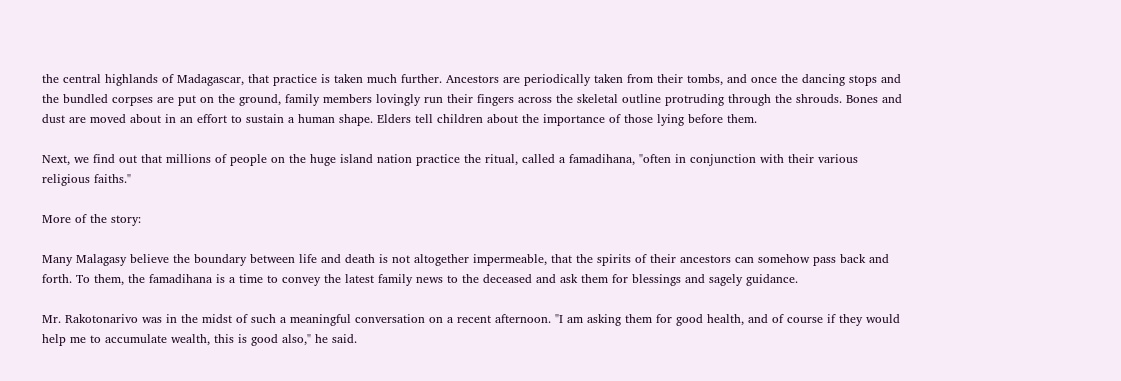the central highlands of Madagascar, that practice is taken much further. Ancestors are periodically taken from their tombs, and once the dancing stops and the bundled corpses are put on the ground, family members lovingly run their fingers across the skeletal outline protruding through the shrouds. Bones and dust are moved about in an effort to sustain a human shape. Elders tell children about the importance of those lying before them.

Next, we find out that millions of people on the huge island nation practice the ritual, called a famadihana, "often in conjunction with their various religious faiths."

More of the story:

Many Malagasy believe the boundary between life and death is not altogether impermeable, that the spirits of their ancestors can somehow pass back and forth. To them, the famadihana is a time to convey the latest family news to the deceased and ask them for blessings and sagely guidance.

Mr. Rakotonarivo was in the midst of such a meaningful conversation on a recent afternoon. "I am asking them for good health, and of course if they would help me to accumulate wealth, this is good also," he said.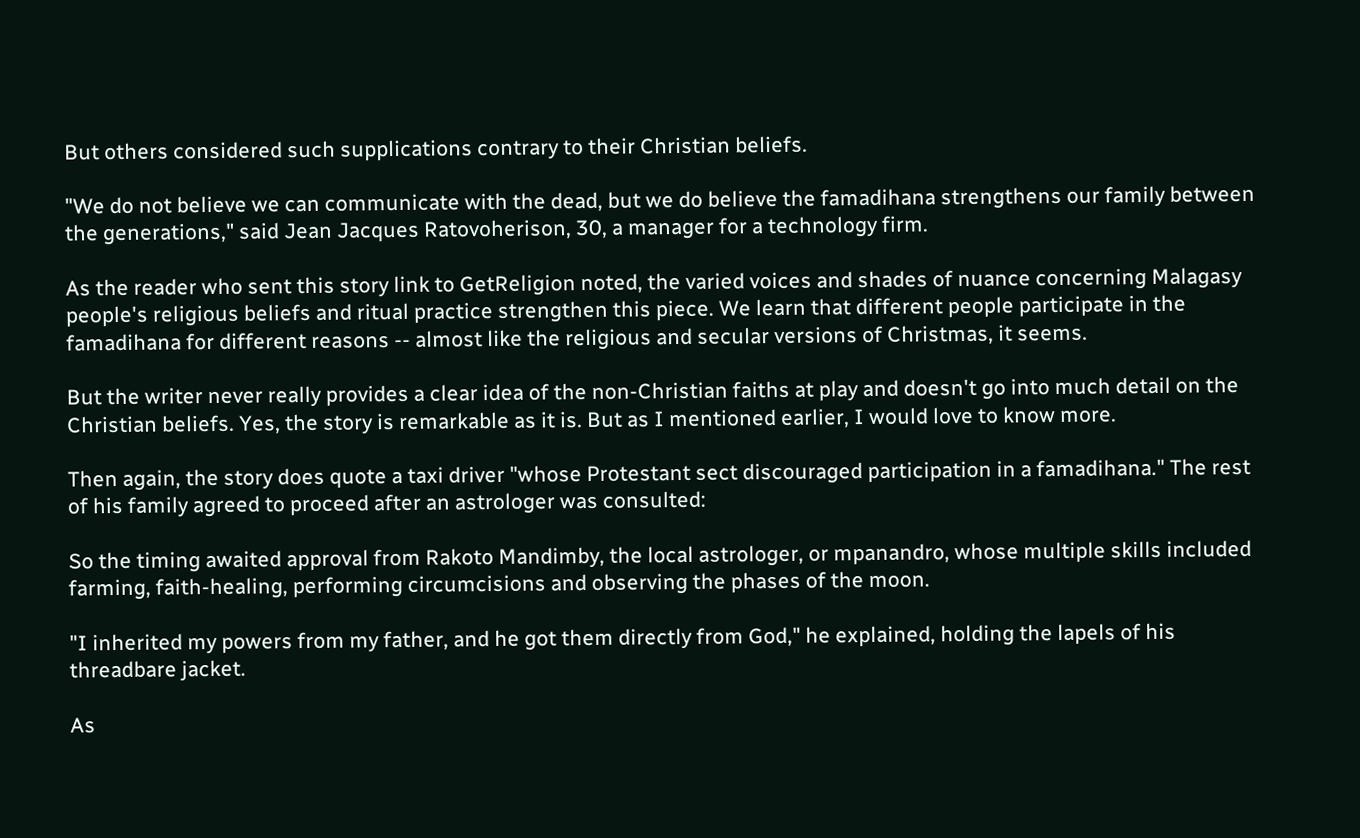But others considered such supplications contrary to their Christian beliefs.

"We do not believe we can communicate with the dead, but we do believe the famadihana strengthens our family between the generations," said Jean Jacques Ratovoherison, 30, a manager for a technology firm.

As the reader who sent this story link to GetReligion noted, the varied voices and shades of nuance concerning Malagasy people's religious beliefs and ritual practice strengthen this piece. We learn that different people participate in the famadihana for different reasons -- almost like the religious and secular versions of Christmas, it seems.

But the writer never really provides a clear idea of the non-Christian faiths at play and doesn't go into much detail on the Christian beliefs. Yes, the story is remarkable as it is. But as I mentioned earlier, I would love to know more.

Then again, the story does quote a taxi driver "whose Protestant sect discouraged participation in a famadihana." The rest of his family agreed to proceed after an astrologer was consulted:

So the timing awaited approval from Rakoto Mandimby, the local astrologer, or mpanandro, whose multiple skills included farming, faith-healing, performing circumcisions and observing the phases of the moon.

"I inherited my powers from my father, and he got them directly from God," he explained, holding the lapels of his threadbare jacket.

As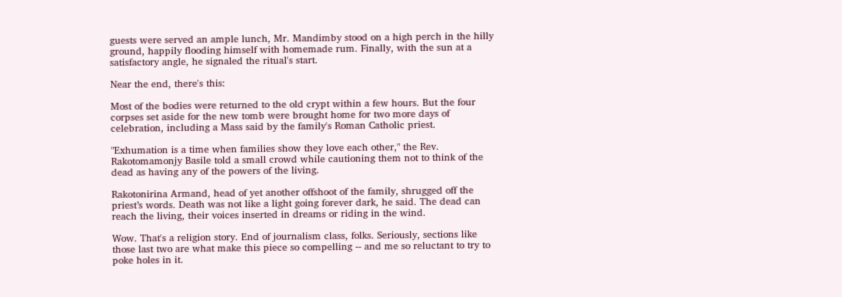guests were served an ample lunch, Mr. Mandimby stood on a high perch in the hilly ground, happily flooding himself with homemade rum. Finally, with the sun at a satisfactory angle, he signaled the ritual's start.

Near the end, there's this:

Most of the bodies were returned to the old crypt within a few hours. But the four corpses set aside for the new tomb were brought home for two more days of celebration, including a Mass said by the family's Roman Catholic priest.

"Exhumation is a time when families show they love each other," the Rev. Rakotomamonjy Basile told a small crowd while cautioning them not to think of the dead as having any of the powers of the living.

Rakotonirina Armand, head of yet another offshoot of the family, shrugged off the priest’s words. Death was not like a light going forever dark, he said. The dead can reach the living, their voices inserted in dreams or riding in the wind.

Wow. That's a religion story. End of journalism class, folks. Seriously, sections like those last two are what make this piece so compelling -- and me so reluctant to try to poke holes in it.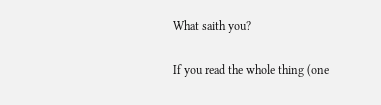What saith you?

If you read the whole thing (one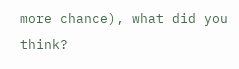more chance), what did you think?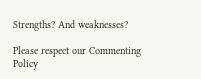Strengths? And weaknesses?

Please respect our Commenting Policy